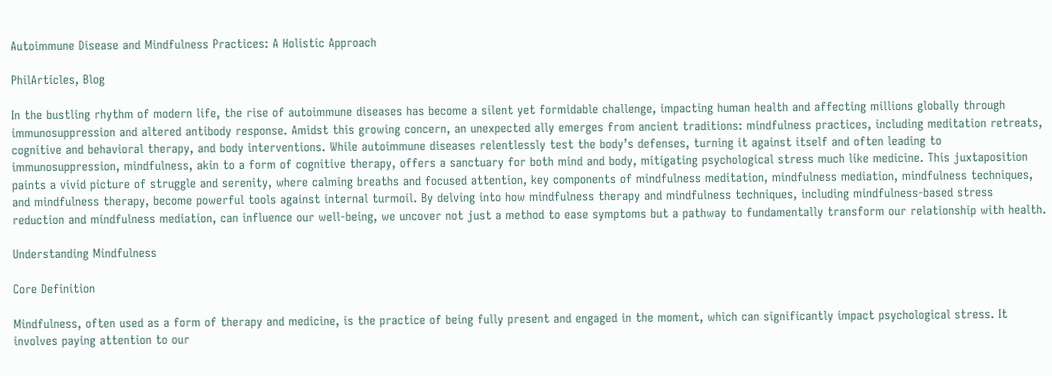Autoimmune Disease and Mindfulness Practices: A Holistic Approach

PhilArticles, Blog

In the bustling rhythm of modern life, the rise of autoimmune diseases has become a silent yet formidable challenge, impacting human health and affecting millions globally through immunosuppression and altered antibody response. Amidst this growing concern, an unexpected ally emerges from ancient traditions: mindfulness practices, including meditation retreats, cognitive and behavioral therapy, and body interventions. While autoimmune diseases relentlessly test the body’s defenses, turning it against itself and often leading to immunosuppression, mindfulness, akin to a form of cognitive therapy, offers a sanctuary for both mind and body, mitigating psychological stress much like medicine. This juxtaposition paints a vivid picture of struggle and serenity, where calming breaths and focused attention, key components of mindfulness meditation, mindfulness mediation, mindfulness techniques, and mindfulness therapy, become powerful tools against internal turmoil. By delving into how mindfulness therapy and mindfulness techniques, including mindfulness-based stress reduction and mindfulness mediation, can influence our well-being, we uncover not just a method to ease symptoms but a pathway to fundamentally transform our relationship with health.

Understanding Mindfulness

Core Definition

Mindfulness, often used as a form of therapy and medicine, is the practice of being fully present and engaged in the moment, which can significantly impact psychological stress. It involves paying attention to our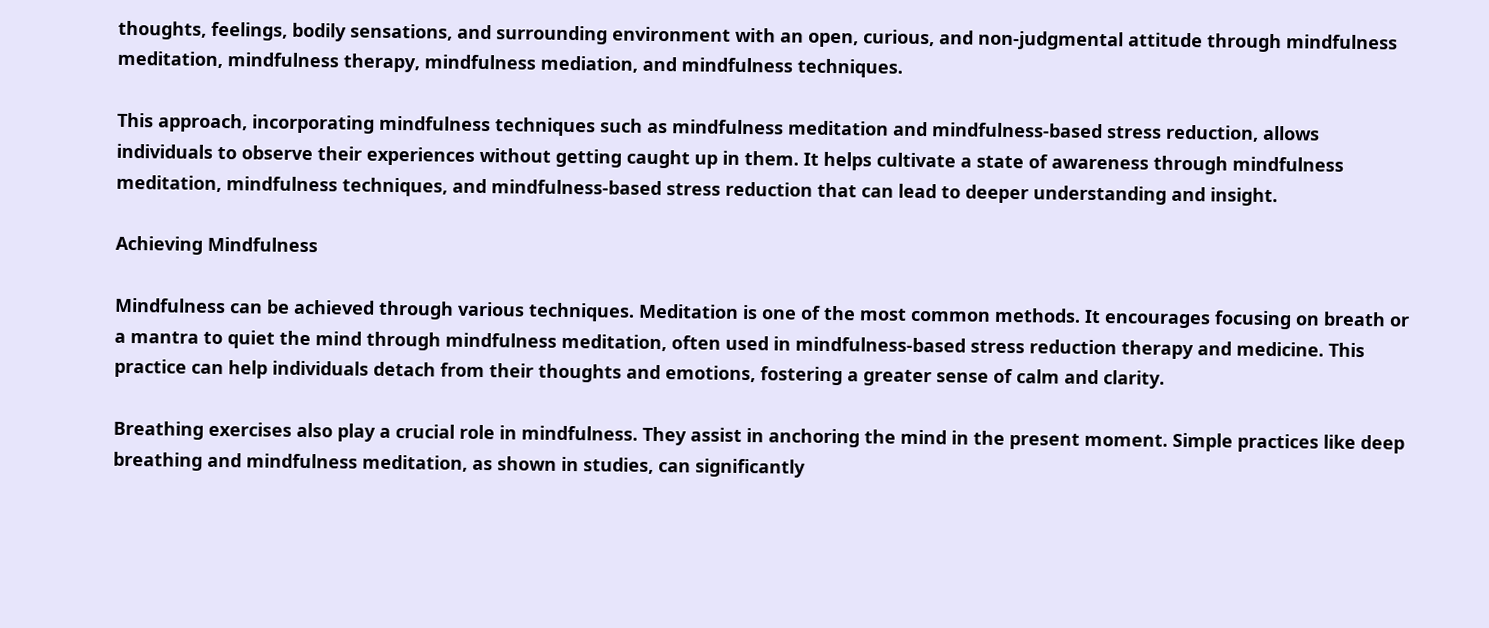thoughts, feelings, bodily sensations, and surrounding environment with an open, curious, and non-judgmental attitude through mindfulness meditation, mindfulness therapy, mindfulness mediation, and mindfulness techniques.

This approach, incorporating mindfulness techniques such as mindfulness meditation and mindfulness-based stress reduction, allows individuals to observe their experiences without getting caught up in them. It helps cultivate a state of awareness through mindfulness meditation, mindfulness techniques, and mindfulness-based stress reduction that can lead to deeper understanding and insight.

Achieving Mindfulness

Mindfulness can be achieved through various techniques. Meditation is one of the most common methods. It encourages focusing on breath or a mantra to quiet the mind through mindfulness meditation, often used in mindfulness-based stress reduction therapy and medicine. This practice can help individuals detach from their thoughts and emotions, fostering a greater sense of calm and clarity.

Breathing exercises also play a crucial role in mindfulness. They assist in anchoring the mind in the present moment. Simple practices like deep breathing and mindfulness meditation, as shown in studies, can significantly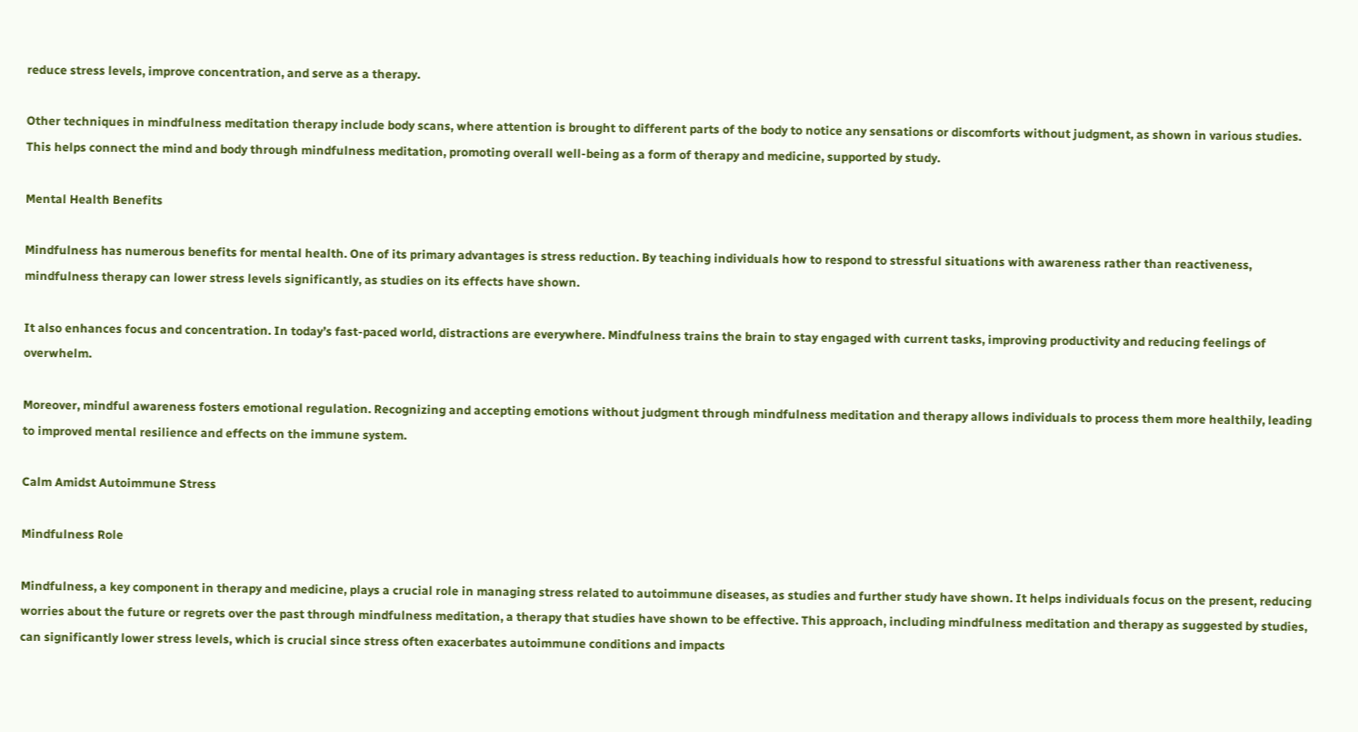reduce stress levels, improve concentration, and serve as a therapy.

Other techniques in mindfulness meditation therapy include body scans, where attention is brought to different parts of the body to notice any sensations or discomforts without judgment, as shown in various studies. This helps connect the mind and body through mindfulness meditation, promoting overall well-being as a form of therapy and medicine, supported by study.

Mental Health Benefits

Mindfulness has numerous benefits for mental health. One of its primary advantages is stress reduction. By teaching individuals how to respond to stressful situations with awareness rather than reactiveness, mindfulness therapy can lower stress levels significantly, as studies on its effects have shown.

It also enhances focus and concentration. In today’s fast-paced world, distractions are everywhere. Mindfulness trains the brain to stay engaged with current tasks, improving productivity and reducing feelings of overwhelm.

Moreover, mindful awareness fosters emotional regulation. Recognizing and accepting emotions without judgment through mindfulness meditation and therapy allows individuals to process them more healthily, leading to improved mental resilience and effects on the immune system.

Calm Amidst Autoimmune Stress

Mindfulness Role

Mindfulness, a key component in therapy and medicine, plays a crucial role in managing stress related to autoimmune diseases, as studies and further study have shown. It helps individuals focus on the present, reducing worries about the future or regrets over the past through mindfulness meditation, a therapy that studies have shown to be effective. This approach, including mindfulness meditation and therapy as suggested by studies, can significantly lower stress levels, which is crucial since stress often exacerbates autoimmune conditions and impacts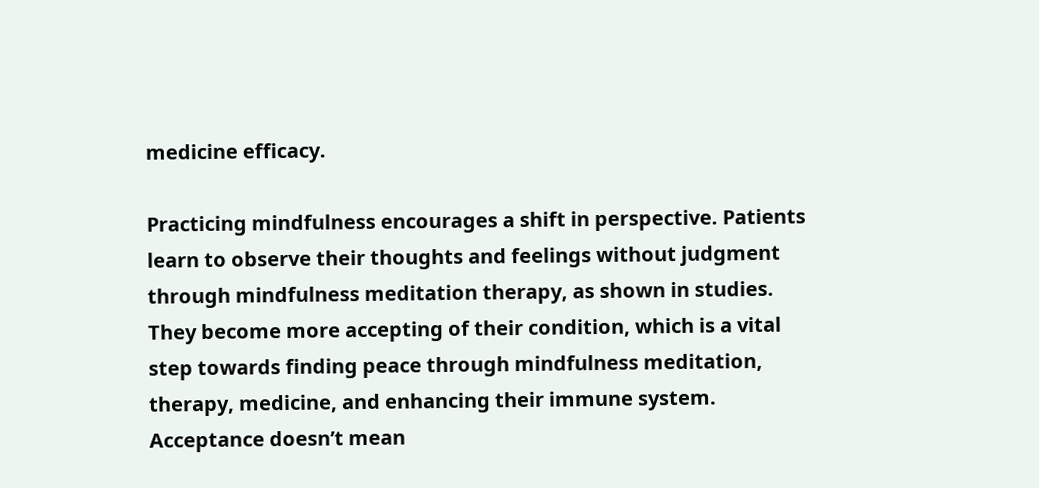medicine efficacy.

Practicing mindfulness encourages a shift in perspective. Patients learn to observe their thoughts and feelings without judgment through mindfulness meditation therapy, as shown in studies. They become more accepting of their condition, which is a vital step towards finding peace through mindfulness meditation, therapy, medicine, and enhancing their immune system. Acceptance doesn’t mean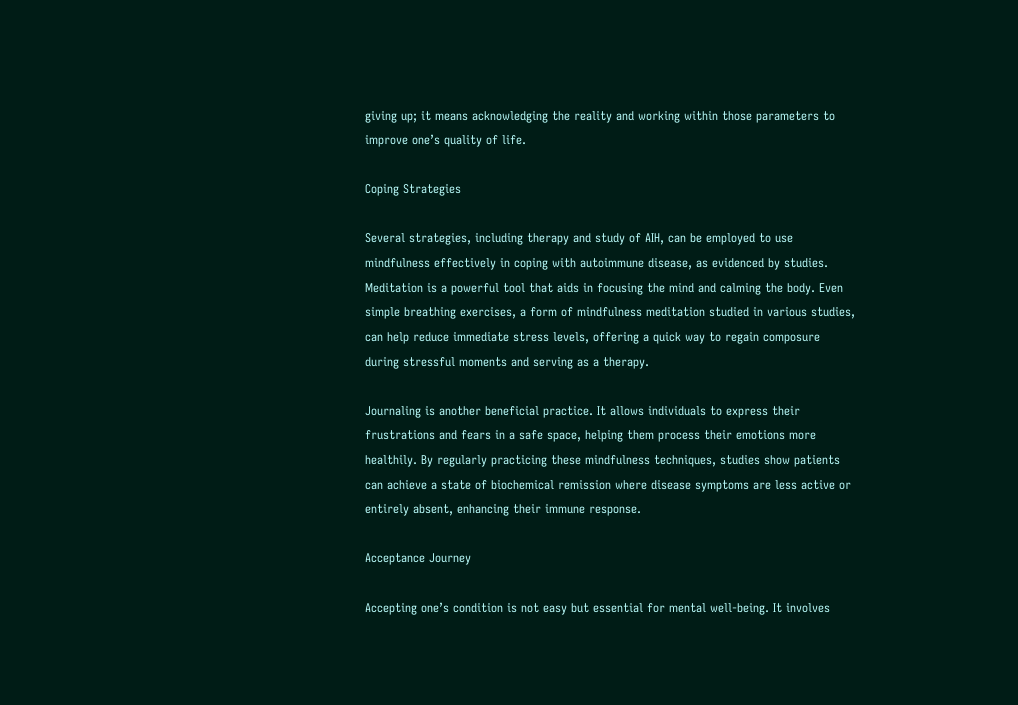giving up; it means acknowledging the reality and working within those parameters to improve one’s quality of life.

Coping Strategies

Several strategies, including therapy and study of AIH, can be employed to use mindfulness effectively in coping with autoimmune disease, as evidenced by studies. Meditation is a powerful tool that aids in focusing the mind and calming the body. Even simple breathing exercises, a form of mindfulness meditation studied in various studies, can help reduce immediate stress levels, offering a quick way to regain composure during stressful moments and serving as a therapy.

Journaling is another beneficial practice. It allows individuals to express their frustrations and fears in a safe space, helping them process their emotions more healthily. By regularly practicing these mindfulness techniques, studies show patients can achieve a state of biochemical remission where disease symptoms are less active or entirely absent, enhancing their immune response.

Acceptance Journey

Accepting one’s condition is not easy but essential for mental well-being. It involves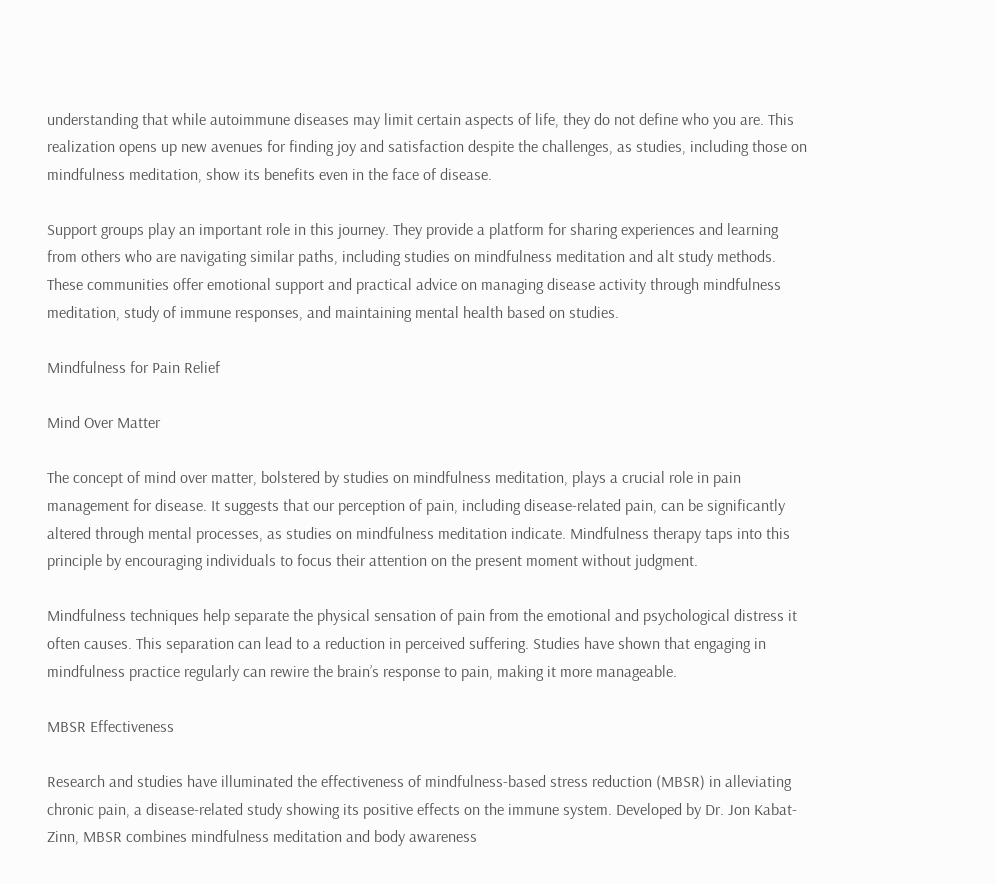understanding that while autoimmune diseases may limit certain aspects of life, they do not define who you are. This realization opens up new avenues for finding joy and satisfaction despite the challenges, as studies, including those on mindfulness meditation, show its benefits even in the face of disease.

Support groups play an important role in this journey. They provide a platform for sharing experiences and learning from others who are navigating similar paths, including studies on mindfulness meditation and alt study methods. These communities offer emotional support and practical advice on managing disease activity through mindfulness meditation, study of immune responses, and maintaining mental health based on studies.

Mindfulness for Pain Relief

Mind Over Matter

The concept of mind over matter, bolstered by studies on mindfulness meditation, plays a crucial role in pain management for disease. It suggests that our perception of pain, including disease-related pain, can be significantly altered through mental processes, as studies on mindfulness meditation indicate. Mindfulness therapy taps into this principle by encouraging individuals to focus their attention on the present moment without judgment.

Mindfulness techniques help separate the physical sensation of pain from the emotional and psychological distress it often causes. This separation can lead to a reduction in perceived suffering. Studies have shown that engaging in mindfulness practice regularly can rewire the brain’s response to pain, making it more manageable.

MBSR Effectiveness

Research and studies have illuminated the effectiveness of mindfulness-based stress reduction (MBSR) in alleviating chronic pain, a disease-related study showing its positive effects on the immune system. Developed by Dr. Jon Kabat-Zinn, MBSR combines mindfulness meditation and body awareness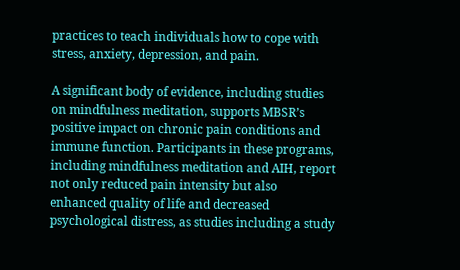practices to teach individuals how to cope with stress, anxiety, depression, and pain.

A significant body of evidence, including studies on mindfulness meditation, supports MBSR’s positive impact on chronic pain conditions and immune function. Participants in these programs, including mindfulness meditation and AIH, report not only reduced pain intensity but also enhanced quality of life and decreased psychological distress, as studies including a study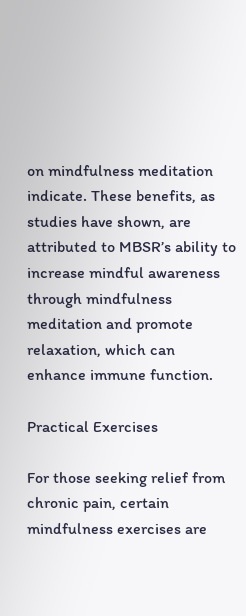on mindfulness meditation indicate. These benefits, as studies have shown, are attributed to MBSR’s ability to increase mindful awareness through mindfulness meditation and promote relaxation, which can enhance immune function.

Practical Exercises

For those seeking relief from chronic pain, certain mindfulness exercises are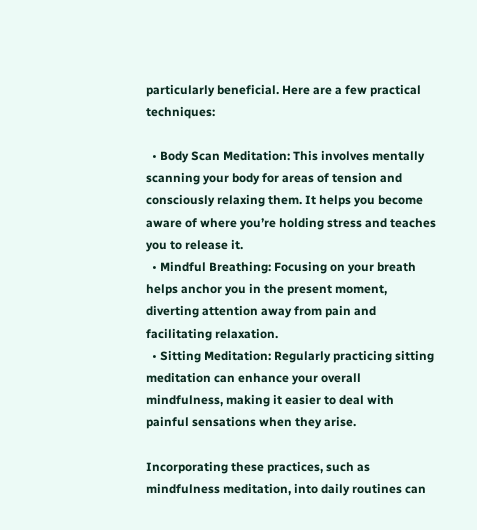particularly beneficial. Here are a few practical techniques:

  • Body Scan Meditation: This involves mentally scanning your body for areas of tension and consciously relaxing them. It helps you become aware of where you’re holding stress and teaches you to release it.
  • Mindful Breathing: Focusing on your breath helps anchor you in the present moment, diverting attention away from pain and facilitating relaxation.
  • Sitting Meditation: Regularly practicing sitting meditation can enhance your overall mindfulness, making it easier to deal with painful sensations when they arise.

Incorporating these practices, such as mindfulness meditation, into daily routines can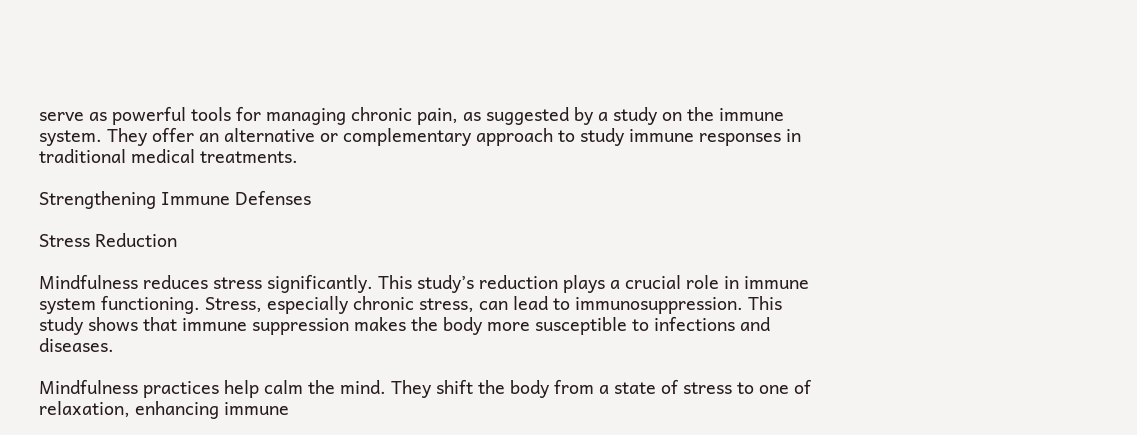serve as powerful tools for managing chronic pain, as suggested by a study on the immune system. They offer an alternative or complementary approach to study immune responses in traditional medical treatments.

Strengthening Immune Defenses

Stress Reduction

Mindfulness reduces stress significantly. This study’s reduction plays a crucial role in immune system functioning. Stress, especially chronic stress, can lead to immunosuppression. This study shows that immune suppression makes the body more susceptible to infections and diseases.

Mindfulness practices help calm the mind. They shift the body from a state of stress to one of relaxation, enhancing immune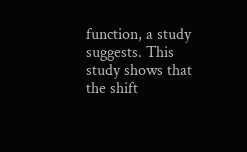function, a study suggests. This study shows that the shift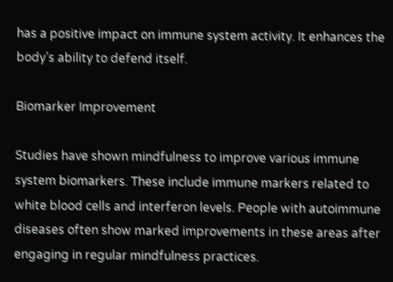has a positive impact on immune system activity. It enhances the body’s ability to defend itself.

Biomarker Improvement

Studies have shown mindfulness to improve various immune system biomarkers. These include immune markers related to white blood cells and interferon levels. People with autoimmune diseases often show marked improvements in these areas after engaging in regular mindfulness practices.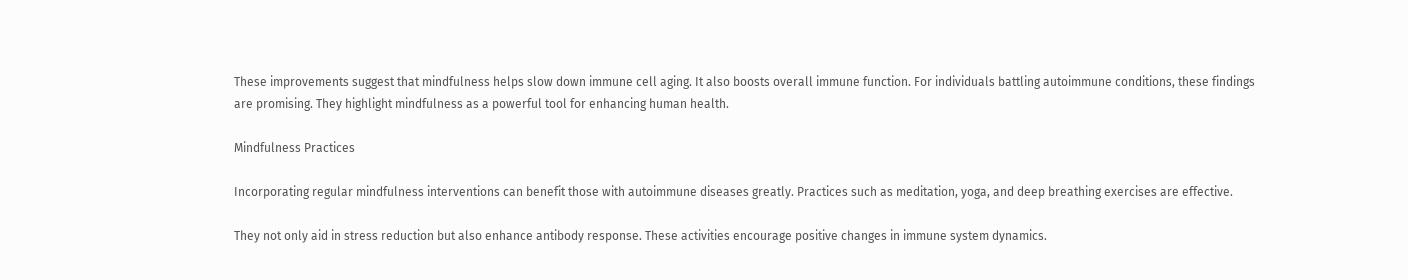These improvements suggest that mindfulness helps slow down immune cell aging. It also boosts overall immune function. For individuals battling autoimmune conditions, these findings are promising. They highlight mindfulness as a powerful tool for enhancing human health.

Mindfulness Practices

Incorporating regular mindfulness interventions can benefit those with autoimmune diseases greatly. Practices such as meditation, yoga, and deep breathing exercises are effective.

They not only aid in stress reduction but also enhance antibody response. These activities encourage positive changes in immune system dynamics.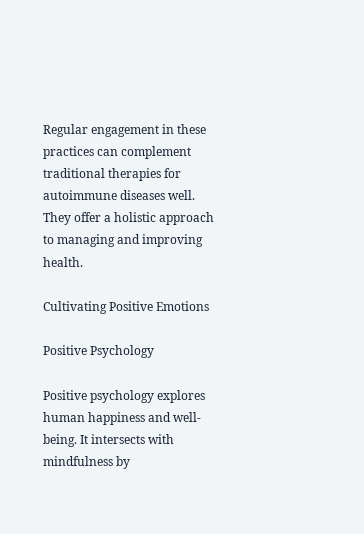Regular engagement in these practices can complement traditional therapies for autoimmune diseases well. They offer a holistic approach to managing and improving health.

Cultivating Positive Emotions

Positive Psychology

Positive psychology explores human happiness and well-being. It intersects with mindfulness by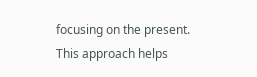focusing on the present. This approach helps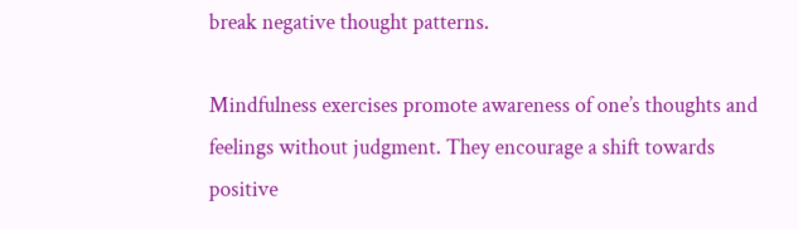break negative thought patterns.

Mindfulness exercises promote awareness of one’s thoughts and feelings without judgment. They encourage a shift towards positive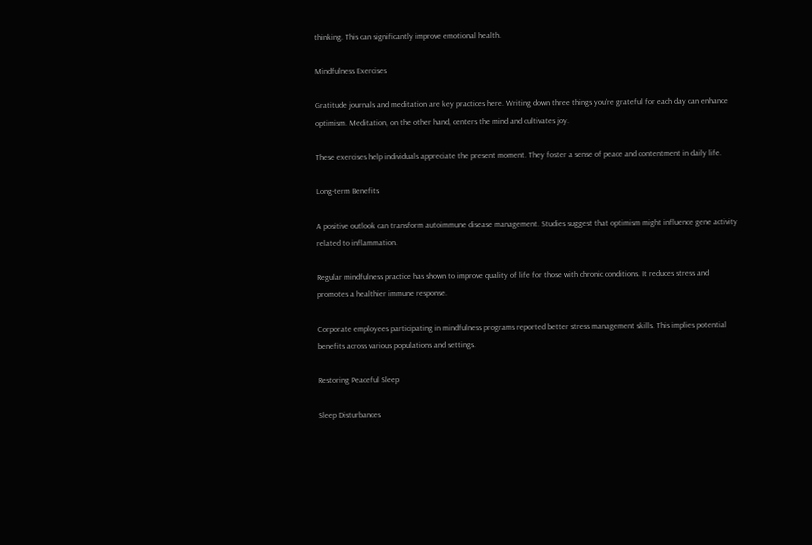thinking. This can significantly improve emotional health.

Mindfulness Exercises

Gratitude journals and meditation are key practices here. Writing down three things you’re grateful for each day can enhance optimism. Meditation, on the other hand, centers the mind and cultivates joy.

These exercises help individuals appreciate the present moment. They foster a sense of peace and contentment in daily life.

Long-term Benefits

A positive outlook can transform autoimmune disease management. Studies suggest that optimism might influence gene activity related to inflammation.

Regular mindfulness practice has shown to improve quality of life for those with chronic conditions. It reduces stress and promotes a healthier immune response.

Corporate employees participating in mindfulness programs reported better stress management skills. This implies potential benefits across various populations and settings.

Restoring Peaceful Sleep

Sleep Disturbances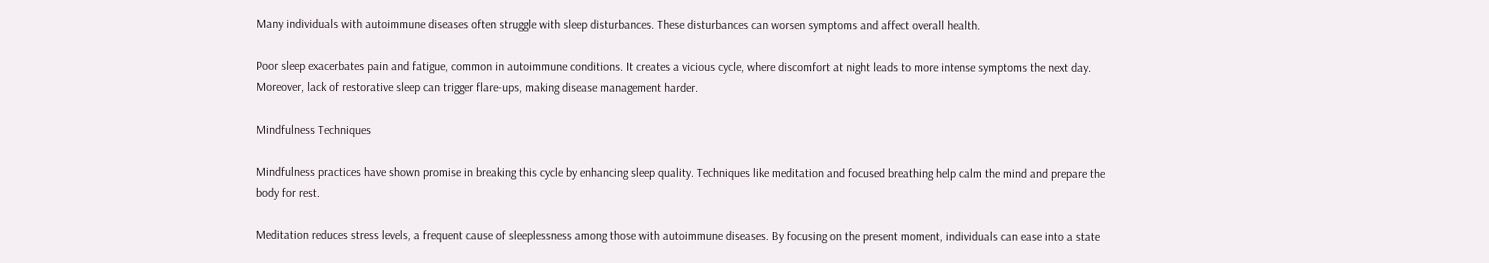Many individuals with autoimmune diseases often struggle with sleep disturbances. These disturbances can worsen symptoms and affect overall health.

Poor sleep exacerbates pain and fatigue, common in autoimmune conditions. It creates a vicious cycle, where discomfort at night leads to more intense symptoms the next day. Moreover, lack of restorative sleep can trigger flare-ups, making disease management harder.

Mindfulness Techniques

Mindfulness practices have shown promise in breaking this cycle by enhancing sleep quality. Techniques like meditation and focused breathing help calm the mind and prepare the body for rest.

Meditation reduces stress levels, a frequent cause of sleeplessness among those with autoimmune diseases. By focusing on the present moment, individuals can ease into a state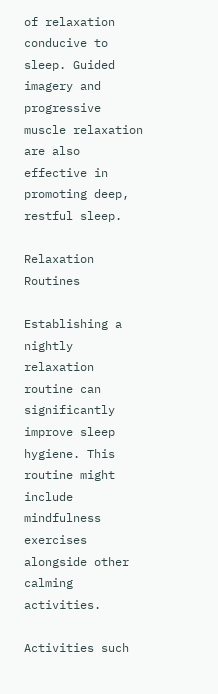of relaxation conducive to sleep. Guided imagery and progressive muscle relaxation are also effective in promoting deep, restful sleep.

Relaxation Routines

Establishing a nightly relaxation routine can significantly improve sleep hygiene. This routine might include mindfulness exercises alongside other calming activities.

Activities such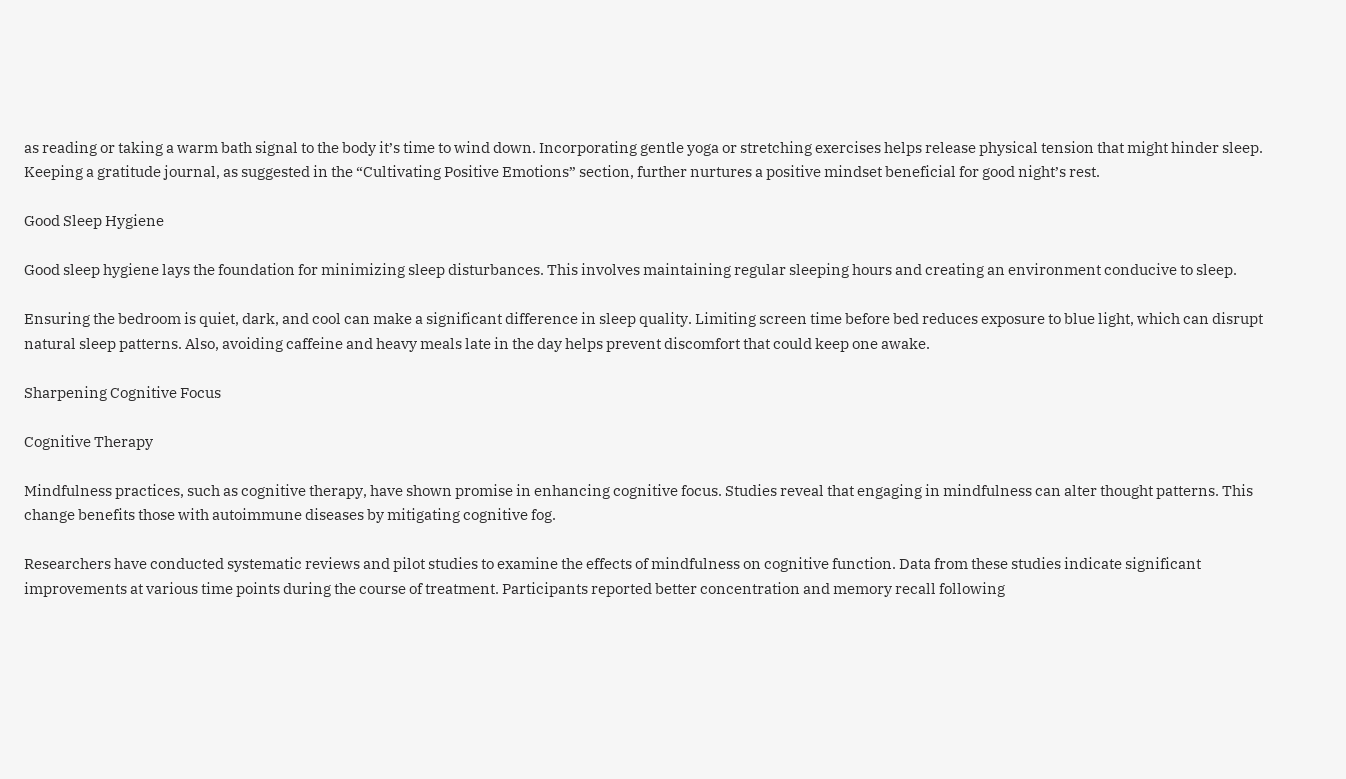as reading or taking a warm bath signal to the body it’s time to wind down. Incorporating gentle yoga or stretching exercises helps release physical tension that might hinder sleep. Keeping a gratitude journal, as suggested in the “Cultivating Positive Emotions” section, further nurtures a positive mindset beneficial for good night’s rest.

Good Sleep Hygiene

Good sleep hygiene lays the foundation for minimizing sleep disturbances. This involves maintaining regular sleeping hours and creating an environment conducive to sleep.

Ensuring the bedroom is quiet, dark, and cool can make a significant difference in sleep quality. Limiting screen time before bed reduces exposure to blue light, which can disrupt natural sleep patterns. Also, avoiding caffeine and heavy meals late in the day helps prevent discomfort that could keep one awake.

Sharpening Cognitive Focus

Cognitive Therapy

Mindfulness practices, such as cognitive therapy, have shown promise in enhancing cognitive focus. Studies reveal that engaging in mindfulness can alter thought patterns. This change benefits those with autoimmune diseases by mitigating cognitive fog.

Researchers have conducted systematic reviews and pilot studies to examine the effects of mindfulness on cognitive function. Data from these studies indicate significant improvements at various time points during the course of treatment. Participants reported better concentration and memory recall following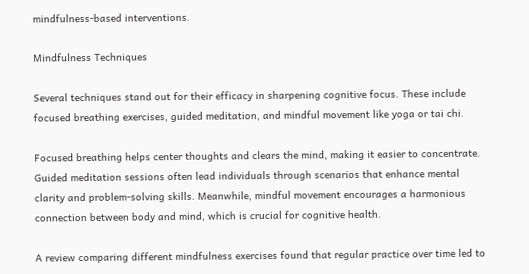mindfulness-based interventions.

Mindfulness Techniques

Several techniques stand out for their efficacy in sharpening cognitive focus. These include focused breathing exercises, guided meditation, and mindful movement like yoga or tai chi.

Focused breathing helps center thoughts and clears the mind, making it easier to concentrate. Guided meditation sessions often lead individuals through scenarios that enhance mental clarity and problem-solving skills. Meanwhile, mindful movement encourages a harmonious connection between body and mind, which is crucial for cognitive health.

A review comparing different mindfulness exercises found that regular practice over time led to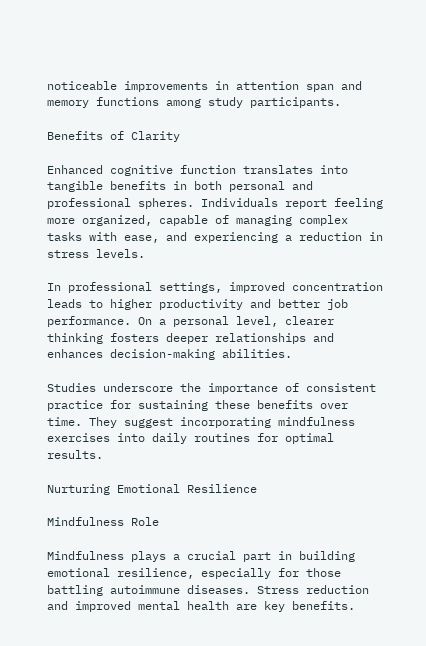noticeable improvements in attention span and memory functions among study participants.

Benefits of Clarity

Enhanced cognitive function translates into tangible benefits in both personal and professional spheres. Individuals report feeling more organized, capable of managing complex tasks with ease, and experiencing a reduction in stress levels.

In professional settings, improved concentration leads to higher productivity and better job performance. On a personal level, clearer thinking fosters deeper relationships and enhances decision-making abilities.

Studies underscore the importance of consistent practice for sustaining these benefits over time. They suggest incorporating mindfulness exercises into daily routines for optimal results.

Nurturing Emotional Resilience

Mindfulness Role

Mindfulness plays a crucial part in building emotional resilience, especially for those battling autoimmune diseases. Stress reduction and improved mental health are key benefits.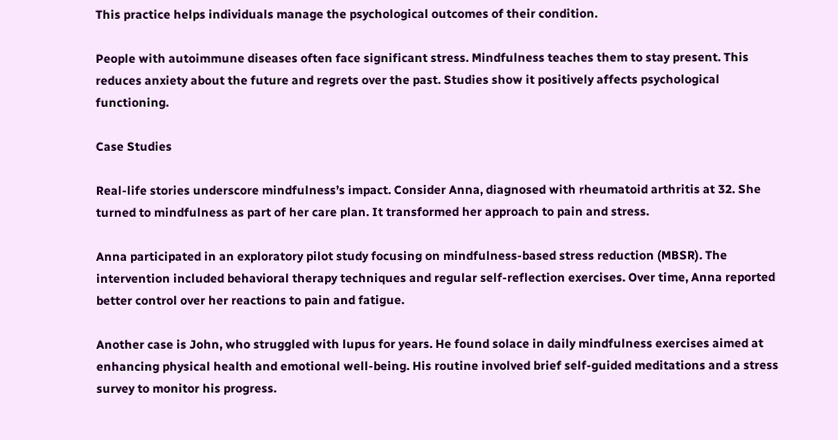This practice helps individuals manage the psychological outcomes of their condition.

People with autoimmune diseases often face significant stress. Mindfulness teaches them to stay present. This reduces anxiety about the future and regrets over the past. Studies show it positively affects psychological functioning.

Case Studies

Real-life stories underscore mindfulness’s impact. Consider Anna, diagnosed with rheumatoid arthritis at 32. She turned to mindfulness as part of her care plan. It transformed her approach to pain and stress.

Anna participated in an exploratory pilot study focusing on mindfulness-based stress reduction (MBSR). The intervention included behavioral therapy techniques and regular self-reflection exercises. Over time, Anna reported better control over her reactions to pain and fatigue.

Another case is John, who struggled with lupus for years. He found solace in daily mindfulness exercises aimed at enhancing physical health and emotional well-being. His routine involved brief self-guided meditations and a stress survey to monitor his progress.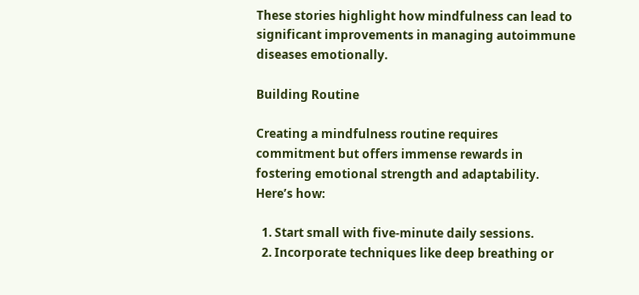These stories highlight how mindfulness can lead to significant improvements in managing autoimmune diseases emotionally.

Building Routine

Creating a mindfulness routine requires commitment but offers immense rewards in fostering emotional strength and adaptability. Here’s how:

  1. Start small with five-minute daily sessions.
  2. Incorporate techniques like deep breathing or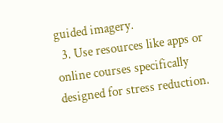guided imagery.
  3. Use resources like apps or online courses specifically designed for stress reduction.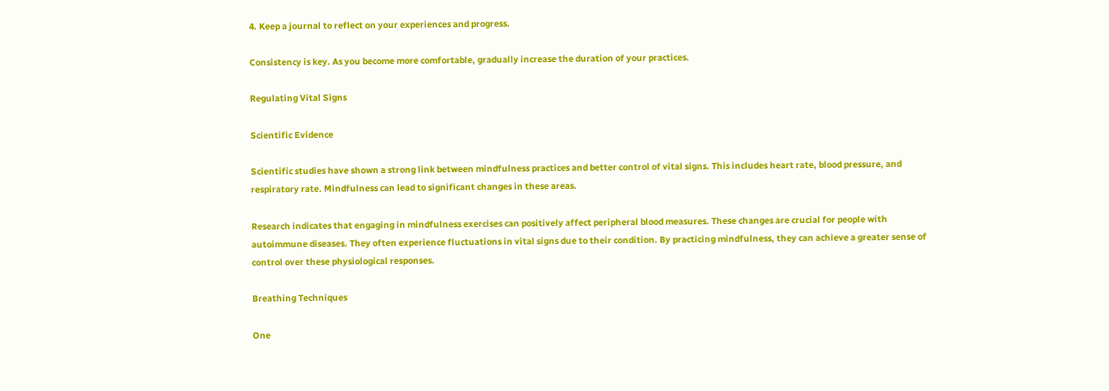4. Keep a journal to reflect on your experiences and progress.

Consistency is key. As you become more comfortable, gradually increase the duration of your practices.

Regulating Vital Signs

Scientific Evidence

Scientific studies have shown a strong link between mindfulness practices and better control of vital signs. This includes heart rate, blood pressure, and respiratory rate. Mindfulness can lead to significant changes in these areas.

Research indicates that engaging in mindfulness exercises can positively affect peripheral blood measures. These changes are crucial for people with autoimmune diseases. They often experience fluctuations in vital signs due to their condition. By practicing mindfulness, they can achieve a greater sense of control over these physiological responses.

Breathing Techniques

One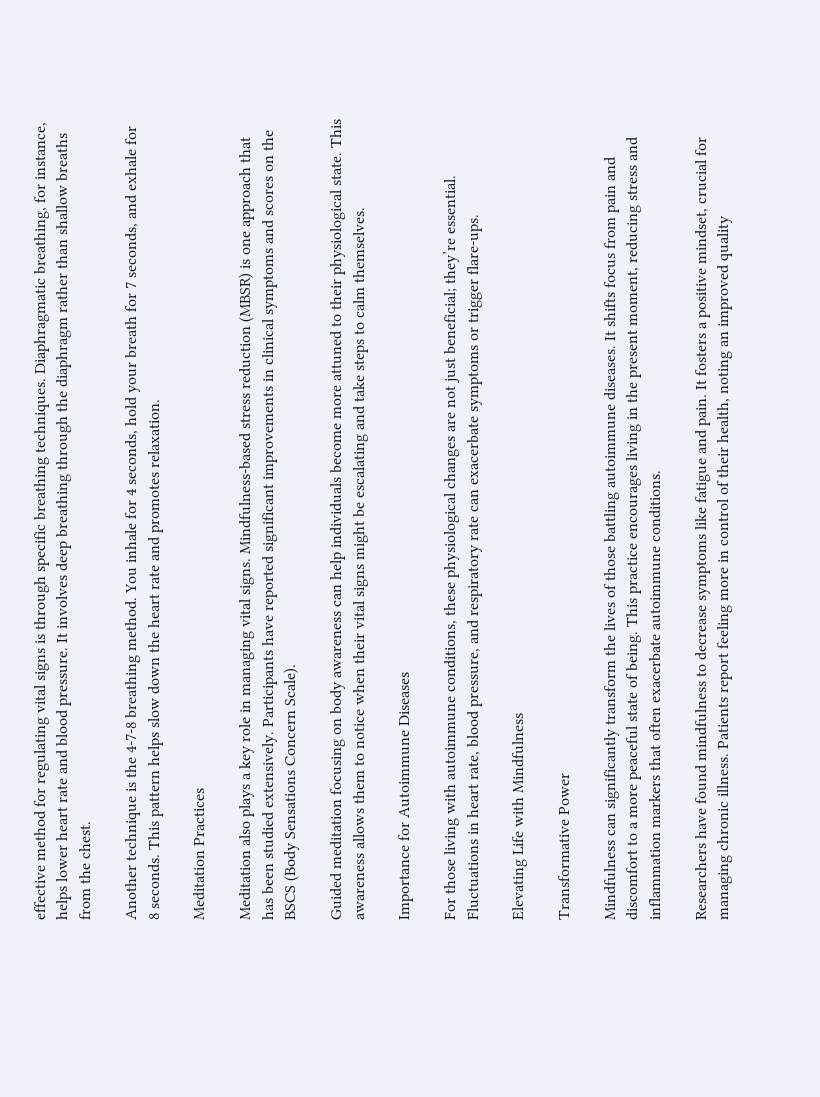effective method for regulating vital signs is through specific breathing techniques. Diaphragmatic breathing, for instance, helps lower heart rate and blood pressure. It involves deep breathing through the diaphragm rather than shallow breaths from the chest.

Another technique is the 4-7-8 breathing method. You inhale for 4 seconds, hold your breath for 7 seconds, and exhale for 8 seconds. This pattern helps slow down the heart rate and promotes relaxation.

Meditation Practices

Meditation also plays a key role in managing vital signs. Mindfulness-based stress reduction (MBSR) is one approach that has been studied extensively. Participants have reported significant improvements in clinical symptoms and scores on the BSCS (Body Sensations Concern Scale).

Guided meditation focusing on body awareness can help individuals become more attuned to their physiological state. This awareness allows them to notice when their vital signs might be escalating and take steps to calm themselves.

Importance for Autoimmune Diseases

For those living with autoimmune conditions, these physiological changes are not just beneficial; they’re essential. Fluctuations in heart rate, blood pressure, and respiratory rate can exacerbate symptoms or trigger flare-ups.

Elevating Life with Mindfulness

Transformative Power

Mindfulness can significantly transform the lives of those battling autoimmune diseases. It shifts focus from pain and discomfort to a more peaceful state of being. This practice encourages living in the present moment, reducing stress and inflammation markers that often exacerbate autoimmune conditions.

Researchers have found mindfulness to decrease symptoms like fatigue and pain. It fosters a positive mindset, crucial for managing chronic illness. Patients report feeling more in control of their health, noting an improved quality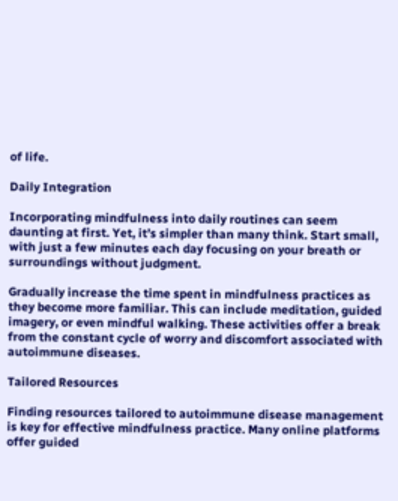of life.

Daily Integration

Incorporating mindfulness into daily routines can seem daunting at first. Yet, it’s simpler than many think. Start small, with just a few minutes each day focusing on your breath or surroundings without judgment.

Gradually increase the time spent in mindfulness practices as they become more familiar. This can include meditation, guided imagery, or even mindful walking. These activities offer a break from the constant cycle of worry and discomfort associated with autoimmune diseases.

Tailored Resources

Finding resources tailored to autoimmune disease management is key for effective mindfulness practice. Many online platforms offer guided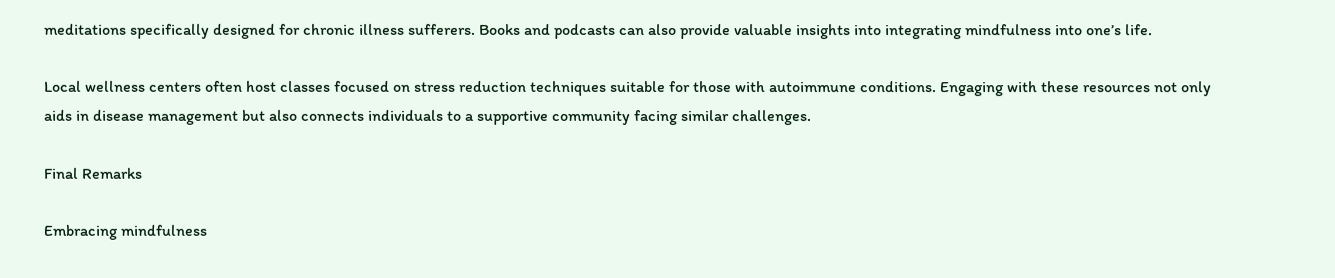meditations specifically designed for chronic illness sufferers. Books and podcasts can also provide valuable insights into integrating mindfulness into one’s life.

Local wellness centers often host classes focused on stress reduction techniques suitable for those with autoimmune conditions. Engaging with these resources not only aids in disease management but also connects individuals to a supportive community facing similar challenges.

Final Remarks

Embracing mindfulness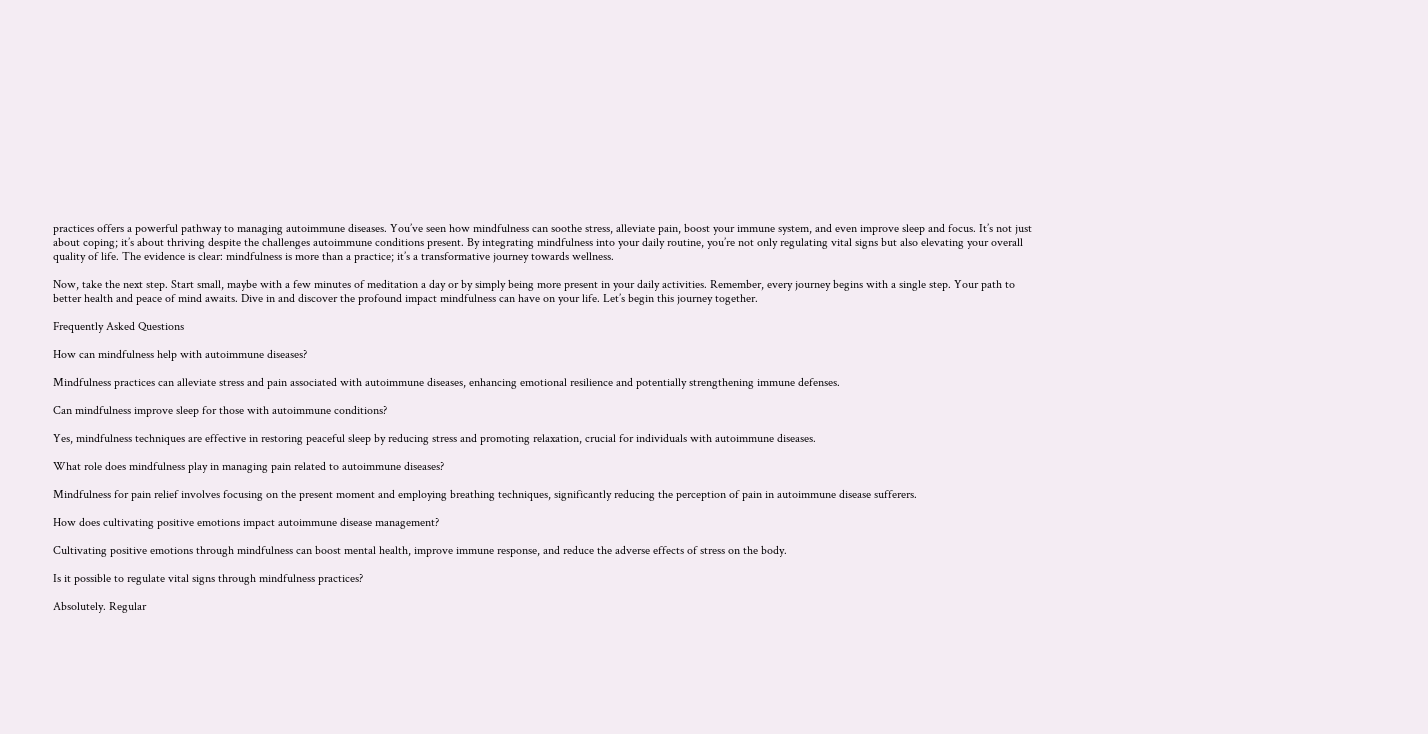practices offers a powerful pathway to managing autoimmune diseases. You’ve seen how mindfulness can soothe stress, alleviate pain, boost your immune system, and even improve sleep and focus. It’s not just about coping; it’s about thriving despite the challenges autoimmune conditions present. By integrating mindfulness into your daily routine, you’re not only regulating vital signs but also elevating your overall quality of life. The evidence is clear: mindfulness is more than a practice; it’s a transformative journey towards wellness.

Now, take the next step. Start small, maybe with a few minutes of meditation a day or by simply being more present in your daily activities. Remember, every journey begins with a single step. Your path to better health and peace of mind awaits. Dive in and discover the profound impact mindfulness can have on your life. Let’s begin this journey together.

Frequently Asked Questions

How can mindfulness help with autoimmune diseases?

Mindfulness practices can alleviate stress and pain associated with autoimmune diseases, enhancing emotional resilience and potentially strengthening immune defenses.

Can mindfulness improve sleep for those with autoimmune conditions?

Yes, mindfulness techniques are effective in restoring peaceful sleep by reducing stress and promoting relaxation, crucial for individuals with autoimmune diseases.

What role does mindfulness play in managing pain related to autoimmune diseases?

Mindfulness for pain relief involves focusing on the present moment and employing breathing techniques, significantly reducing the perception of pain in autoimmune disease sufferers.

How does cultivating positive emotions impact autoimmune disease management?

Cultivating positive emotions through mindfulness can boost mental health, improve immune response, and reduce the adverse effects of stress on the body.

Is it possible to regulate vital signs through mindfulness practices?

Absolutely. Regular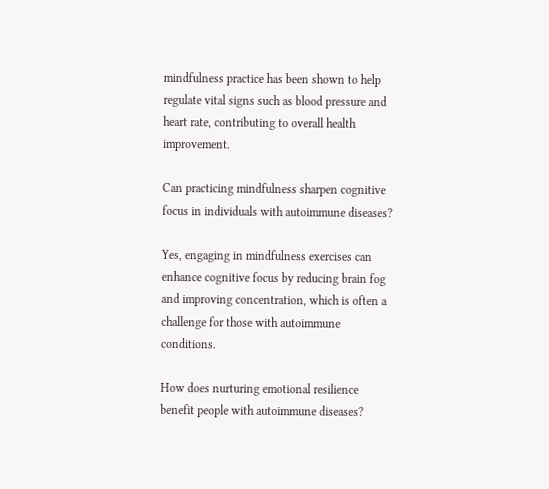mindfulness practice has been shown to help regulate vital signs such as blood pressure and heart rate, contributing to overall health improvement.

Can practicing mindfulness sharpen cognitive focus in individuals with autoimmune diseases?

Yes, engaging in mindfulness exercises can enhance cognitive focus by reducing brain fog and improving concentration, which is often a challenge for those with autoimmune conditions.

How does nurturing emotional resilience benefit people with autoimmune diseases?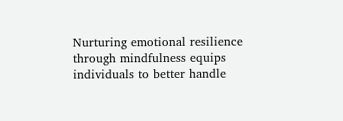Nurturing emotional resilience through mindfulness equips individuals to better handle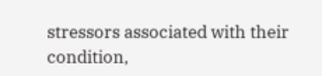stressors associated with their condition,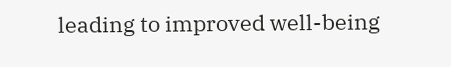leading to improved well-being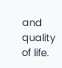and quality of life.